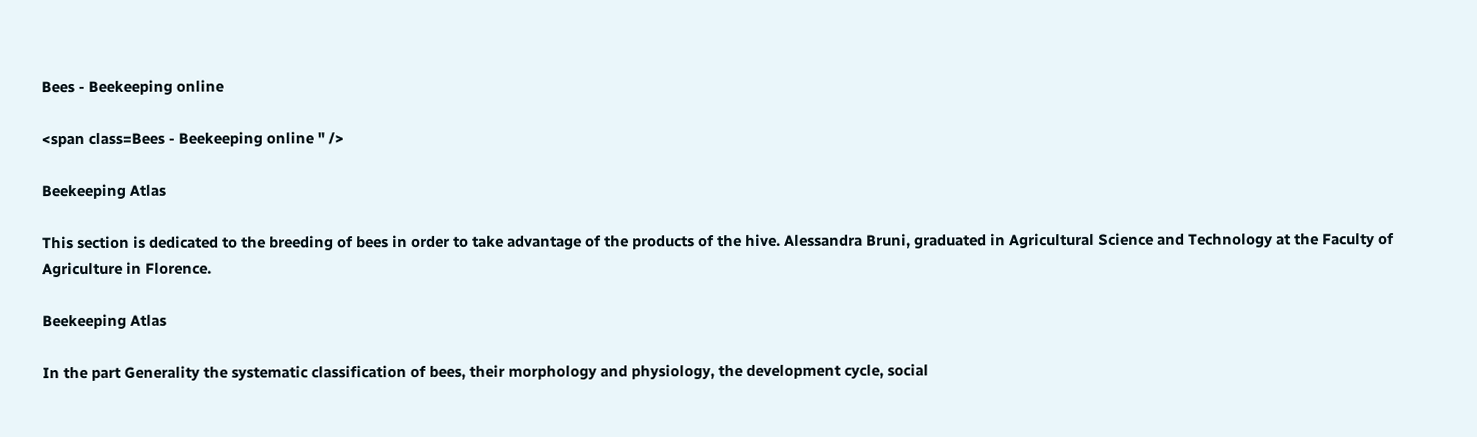Bees - Beekeeping online

<span class=Bees - Beekeeping online " />

Beekeeping Atlas

This section is dedicated to the breeding of bees in order to take advantage of the products of the hive. Alessandra Bruni, graduated in Agricultural Science and Technology at the Faculty of Agriculture in Florence.

Beekeeping Atlas

In the part Generality the systematic classification of bees, their morphology and physiology, the development cycle, social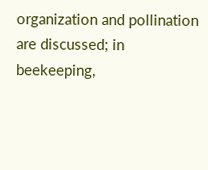organization and pollination are discussed; in beekeeping,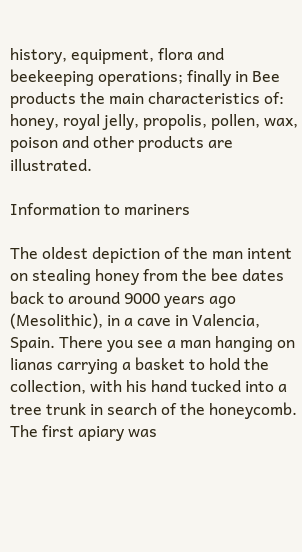history, equipment, flora and beekeeping operations; finally in Bee products the main characteristics of: honey, royal jelly, propolis, pollen, wax, poison and other products are illustrated.

Information to mariners

The oldest depiction of the man intent on stealing honey from the bee dates back to around 9000 years ago (Mesolithic), in a cave in Valencia, Spain. There you see a man hanging on lianas carrying a basket to hold the collection, with his hand tucked into a tree trunk in search of the honeycomb. The first apiary was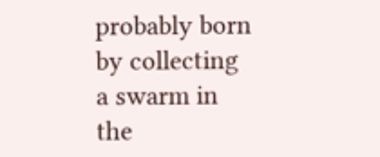probably born by collecting a swarm in the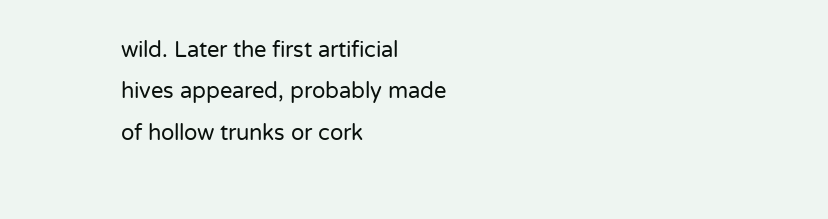wild. Later the first artificial hives appeared, probably made of hollow trunks or cork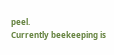peel.
Currently beekeeping is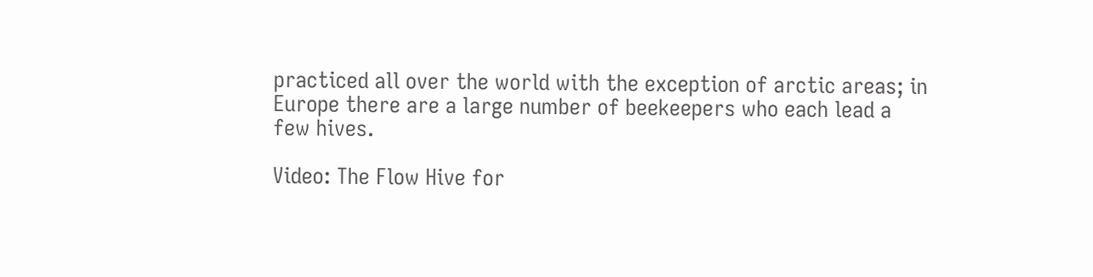practiced all over the world with the exception of arctic areas; in Europe there are a large number of beekeepers who each lead a few hives.

Video: The Flow Hive for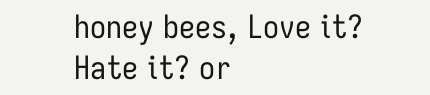honey bees, Love it? Hate it? or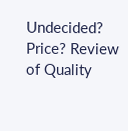Undecided? Price? Review of Quality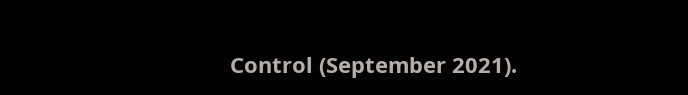Control (September 2021).